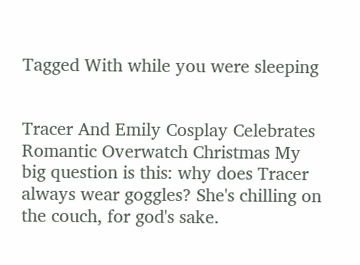Tagged With while you were sleeping


Tracer And Emily Cosplay Celebrates Romantic Overwatch Christmas My big question is this: why does Tracer always wear goggles? She's chilling on the couch, for god's sake.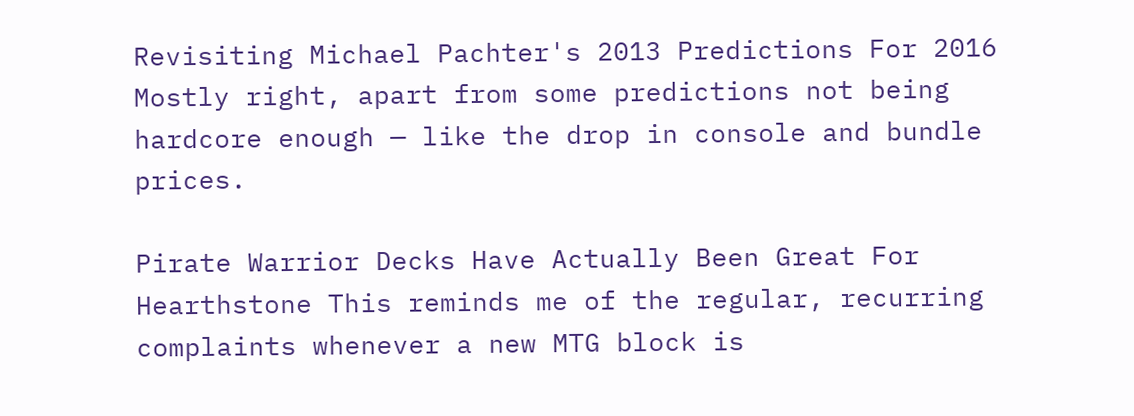Revisiting Michael Pachter's 2013 Predictions For 2016 Mostly right, apart from some predictions not being hardcore enough — like the drop in console and bundle prices.

Pirate Warrior Decks Have Actually Been Great For Hearthstone This reminds me of the regular, recurring complaints whenever a new MTG block is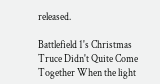released.

Battlefield 1's Christmas Truce Didn't Quite Come Together When the light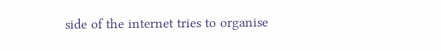side of the internet tries to organise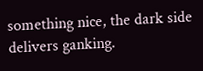something nice, the dark side delivers ganking.